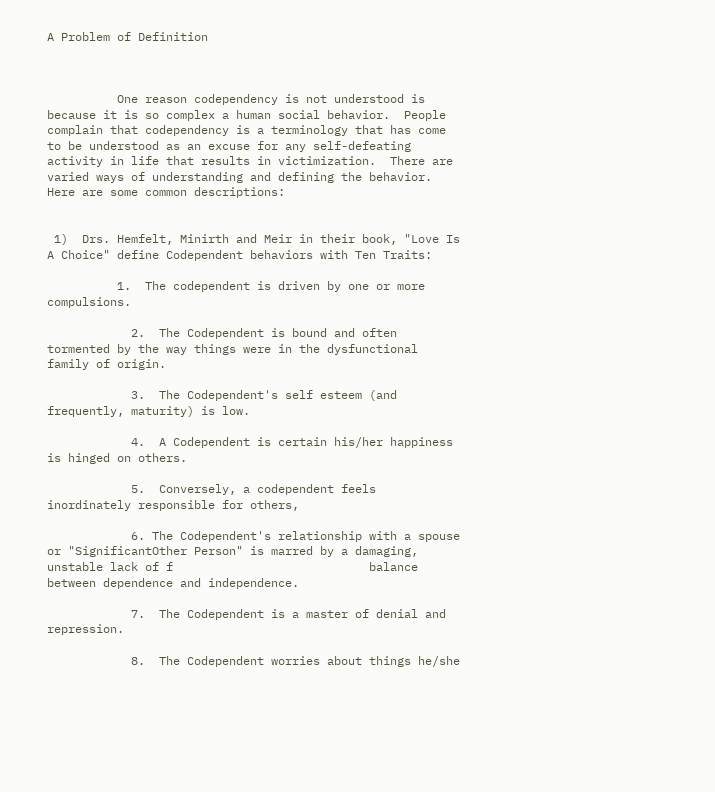A Problem of Definition



          One reason codependency is not understood is because it is so complex a human social behavior.  People complain that codependency is a terminology that has come to be understood as an excuse for any self-defeating activity in life that results in victimization.  There are varied ways of understanding and defining the behavior.  Here are some common descriptions:


 1)  Drs. Hemfelt, Minirth and Meir in their book, "Love Is A Choice" define Codependent behaviors with Ten Traits:

          1.  The codependent is driven by one or more compulsions.

            2.  The Codependent is bound and often tormented by the way things were in the dysfunctional family of origin.

            3.  The Codependent's self esteem (and frequently, maturity) is low.

            4.  A Codependent is certain his/her happiness is hinged on others.

            5.  Conversely, a codependent feels inordinately responsible for others,

            6. The Codependent's relationship with a spouse or "SignificantOther Person" is marred by a damaging, unstable lack of f                            balance between dependence and independence.

            7.  The Codependent is a master of denial and repression.

            8.  The Codependent worries about things he/she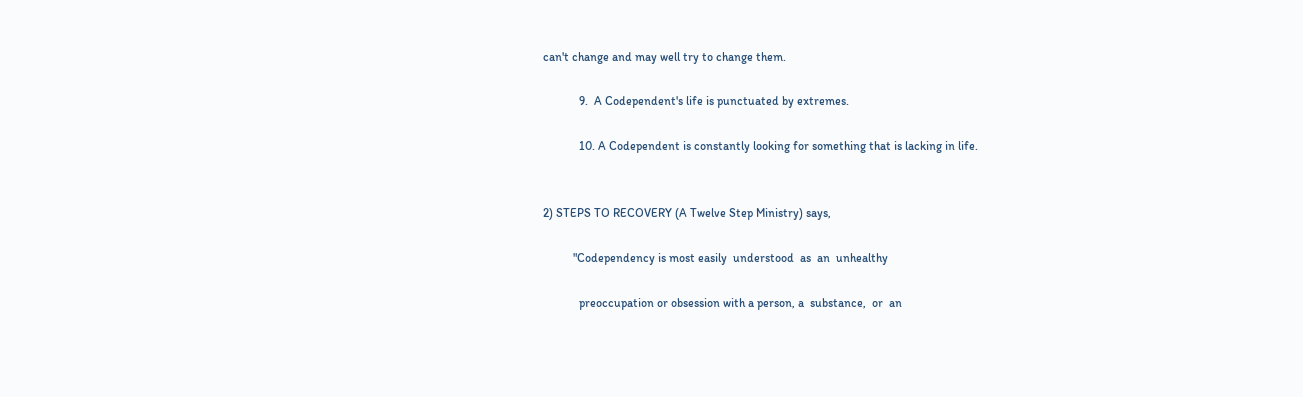can't change and may well try to change them.

            9.  A Codependent's life is punctuated by extremes.

            10. A Codependent is constantly looking for something that is lacking in life.


2) STEPS TO RECOVERY (A Twelve Step Ministry) says,

          "Codependency is most easily  understood  as  an  unhealthy

            preoccupation or obsession with a person, a  substance,  or  an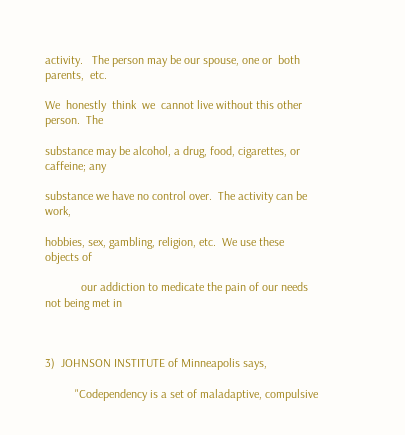activity.   The person may be our spouse, one or  both  parents,  etc.

We  honestly  think  we  cannot live without this other person.  The

substance may be alcohol, a drug, food, cigarettes, or caffeine; any

substance we have no control over.  The activity can be work,

hobbies, sex, gambling, religion, etc.  We use these objects of

            our addiction to medicate the pain of our needs not being met in



3)  JOHNSON INSTITUTE of Minneapolis says,

          "Codependency is a set of maladaptive, compulsive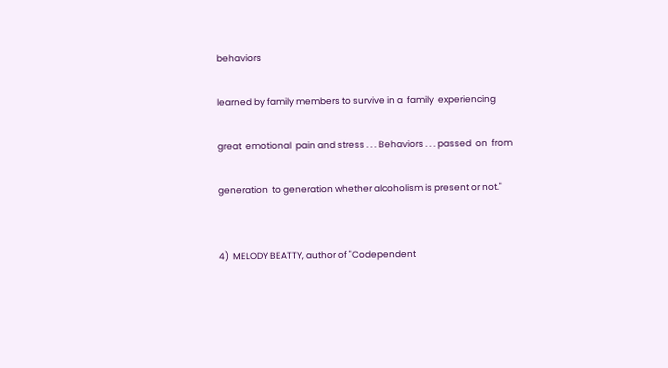behaviors

learned by family members to survive in a  family  experiencing

great  emotional  pain and stress . . . Behaviors . . . passed  on  from

generation  to generation whether alcoholism is present or not."


4)  MELODY BEATTY, author of "Codependent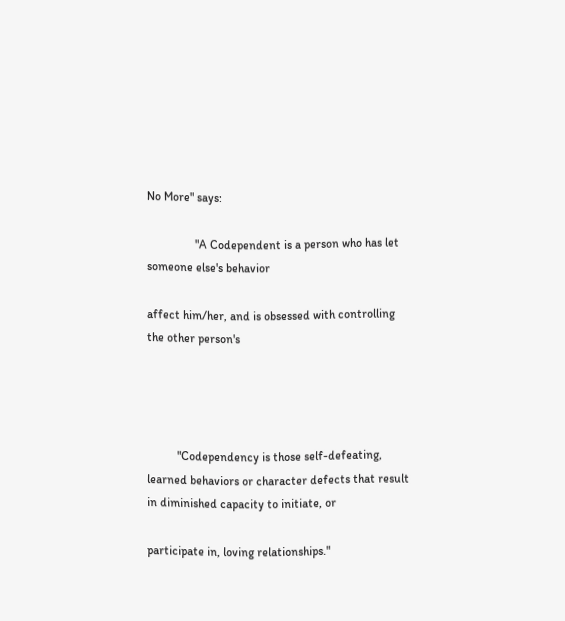No More" says:

                "A Codependent is a person who has let someone else's behavior

affect him/her, and is obsessed with controlling the other person's




          "Codependency is those self-defeating, learned behaviors or character defects that result in diminished capacity to initiate, or

participate in, loving relationships."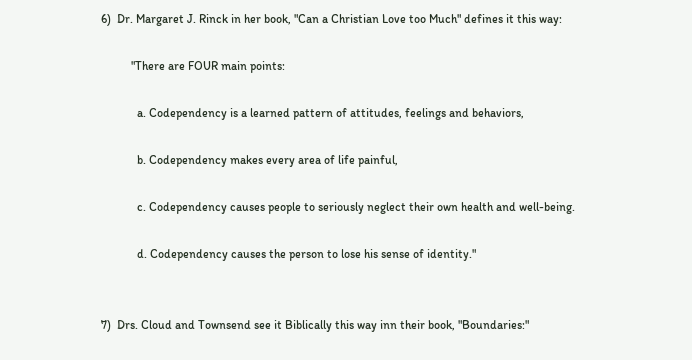6)  Dr. Margaret J. Rinck in her book, "Can a Christian Love too Much" defines it this way:

          "There are FOUR main points:

            a. Codependency is a learned pattern of attitudes, feelings and behaviors,

            b. Codependency makes every area of life painful,

            c. Codependency causes people to seriously neglect their own health and well-being.

            d. Codependency causes the person to lose his sense of identity."


7)  Drs. Cloud and Townsend see it Biblically this way inn their book, "Boundaries:"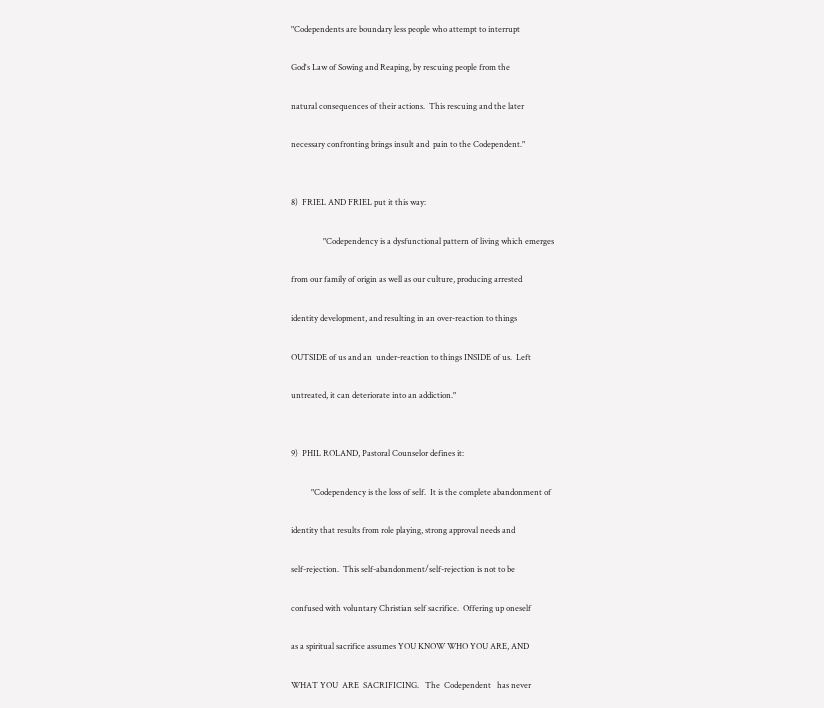"Codependents are boundary less people who attempt to interrupt

God's Law of Sowing and Reaping, by rescuing people from the

natural consequences of their actions.  This rescuing and the later

necessary confronting brings insult and  pain to the Codependent."


8)  FRIEL AND FRIEL put it this way:

                "Codependency is a dysfunctional pattern of living which emerges

from our family of origin as well as our culture, producing arrested

identity development, and resulting in an over-reaction to things

OUTSIDE of us and an  under-reaction to things INSIDE of us.  Left

untreated, it can deteriorate into an addiction."


9)  PHIL ROLAND, Pastoral Counselor defines it:

          "Codependency is the loss of self.  It is the complete abandonment of

identity that results from role playing, strong approval needs and

self-rejection.  This self-abandonment/self-rejection is not to be

confused with voluntary Christian self sacrifice.  Offering up oneself

as a spiritual sacrifice assumes YOU KNOW WHO YOU ARE, AND

WHAT YOU  ARE  SACRIFICING.   The  Codependent   has never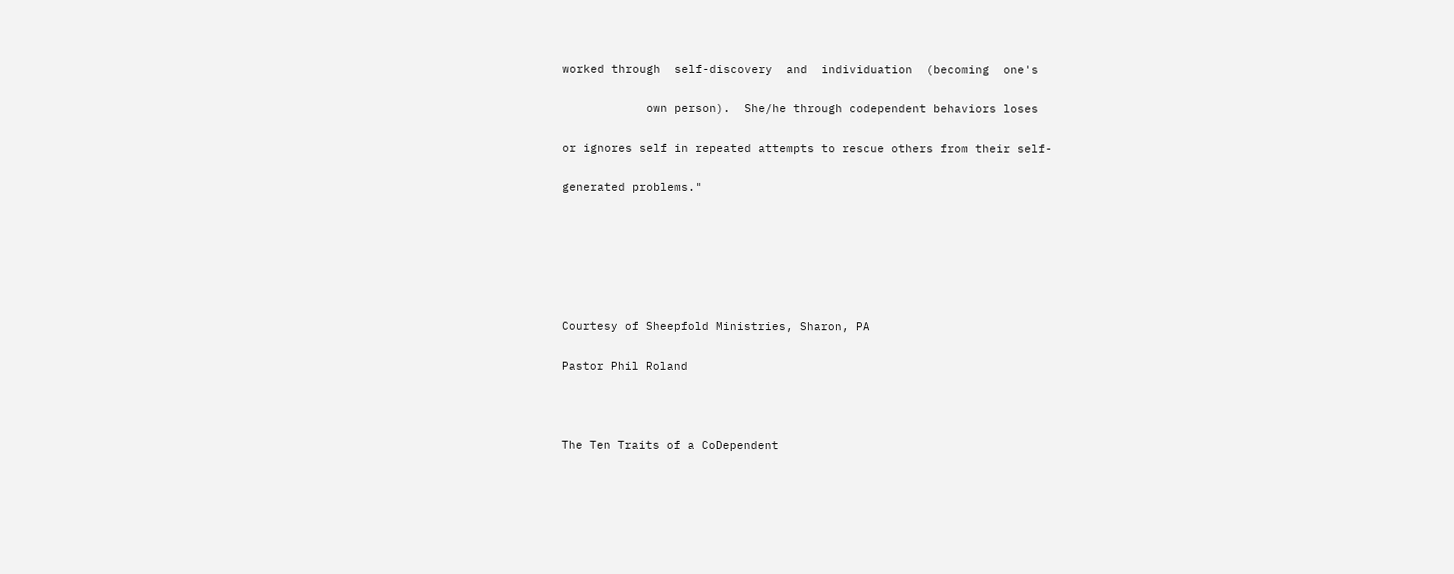worked through  self-discovery  and  individuation  (becoming  one's

            own person).  She/he through codependent behaviors loses

or ignores self in repeated attempts to rescue others from their self-

generated problems."






Courtesy of Sheepfold Ministries, Sharon, PA

Pastor Phil Roland



The Ten Traits of a CoDependent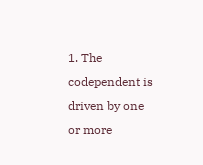1. The codependent is driven by one or more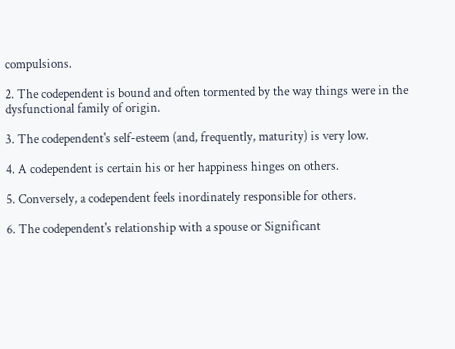compulsions.

2. The codependent is bound and often tormented by the way things were in the dysfunctional family of origin.

3. The codependent's self-esteem (and, frequently, maturity) is very low.

4. A codependent is certain his or her happiness hinges on others.

5. Conversely, a codependent feels inordinately responsible for others.

6. The codependent's relationship with a spouse or Significant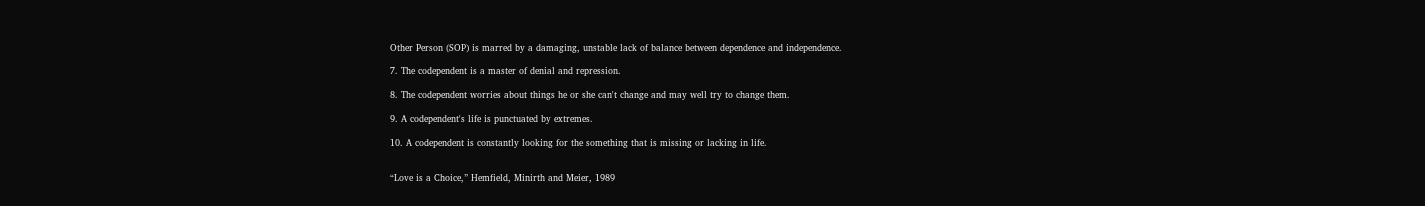Other Person (SOP) is marred by a damaging, unstable lack of balance between dependence and independence.

7. The codependent is a master of denial and repression.

8. The codependent worries about things he or she can't change and may well try to change them.

9. A codependent's life is punctuated by extremes.

10. A codependent is constantly looking for the something that is missing or lacking in life.


“Love is a Choice,” Hemfield, Minirth and Meier, 1989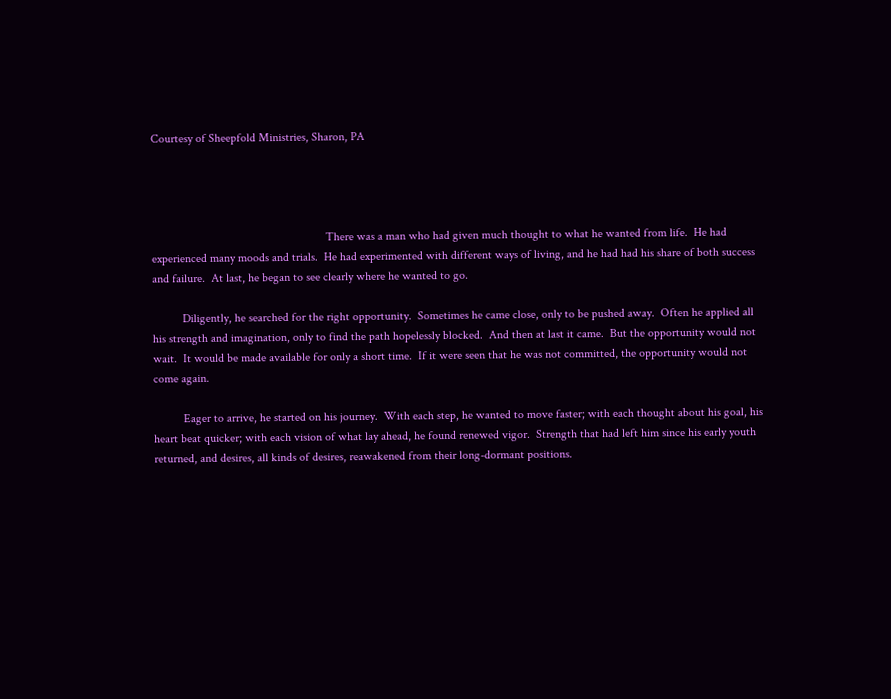Courtesy of Sheepfold Ministries, Sharon, PA




                                                          There was a man who had given much thought to what he wanted from life.  He had experienced many moods and trials.  He had experimented with different ways of living, and he had had his share of both success and failure.  At last, he began to see clearly where he wanted to go.

          Diligently, he searched for the right opportunity.  Sometimes he came close, only to be pushed away.  Often he applied all his strength and imagination, only to find the path hopelessly blocked.  And then at last it came.  But the opportunity would not wait.  It would be made available for only a short time.  If it were seen that he was not committed, the opportunity would not come again.

          Eager to arrive, he started on his journey.  With each step, he wanted to move faster; with each thought about his goal, his heart beat quicker; with each vision of what lay ahead, he found renewed vigor.  Strength that had left him since his early youth returned, and desires, all kinds of desires, reawakened from their long-dormant positions.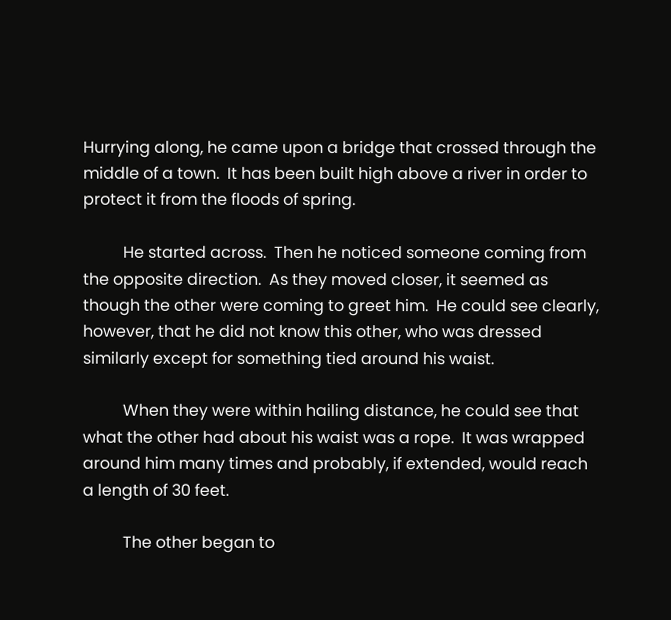Hurrying along, he came upon a bridge that crossed through the middle of a town.  It has been built high above a river in order to protect it from the floods of spring.

          He started across.  Then he noticed someone coming from the opposite direction.  As they moved closer, it seemed as though the other were coming to greet him.  He could see clearly, however, that he did not know this other, who was dressed similarly except for something tied around his waist.

          When they were within hailing distance, he could see that what the other had about his waist was a rope.  It was wrapped around him many times and probably, if extended, would reach a length of 30 feet.

          The other began to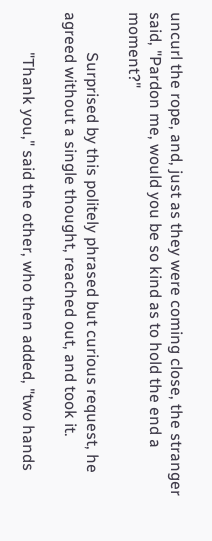uncurl the rope, and, just as they were coming close, the stranger said, "Pardon me, would you be so kind as to hold the end a moment?"

          Surprised by this politely phrased but curious request, he agreed without a single thought, reached out, and took it.

          "Thank you," said the other, who then added, "two hands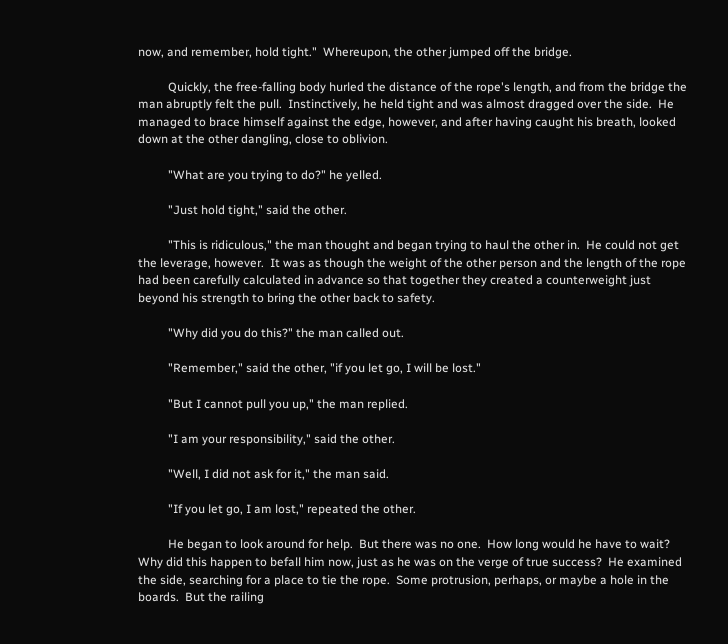now, and remember, hold tight."  Whereupon, the other jumped off the bridge.

          Quickly, the free-falling body hurled the distance of the rope's length, and from the bridge the man abruptly felt the pull.  Instinctively, he held tight and was almost dragged over the side.  He managed to brace himself against the edge, however, and after having caught his breath, looked down at the other dangling, close to oblivion.

          "What are you trying to do?" he yelled.

          "Just hold tight," said the other.

          "This is ridiculous," the man thought and began trying to haul the other in.  He could not get the leverage, however.  It was as though the weight of the other person and the length of the rope had been carefully calculated in advance so that together they created a counterweight just beyond his strength to bring the other back to safety.

          "Why did you do this?" the man called out.

          "Remember," said the other, "if you let go, I will be lost."

          "But I cannot pull you up," the man replied.

          "I am your responsibility," said the other.

          "Well, I did not ask for it," the man said.

          "If you let go, I am lost," repeated the other.

          He began to look around for help.  But there was no one.  How long would he have to wait?  Why did this happen to befall him now, just as he was on the verge of true success?  He examined the side, searching for a place to tie the rope.  Some protrusion, perhaps, or maybe a hole in the boards.  But the railing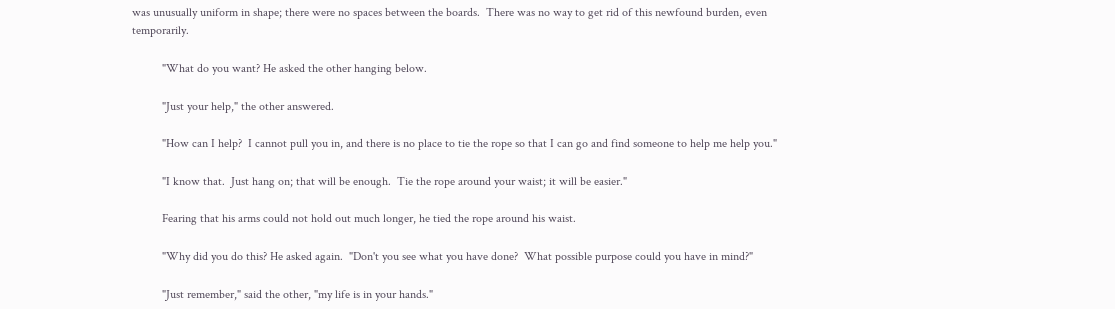was unusually uniform in shape; there were no spaces between the boards.  There was no way to get rid of this newfound burden, even temporarily.

          "What do you want? He asked the other hanging below.

          "Just your help," the other answered.

          "How can I help?  I cannot pull you in, and there is no place to tie the rope so that I can go and find someone to help me help you."

          "I know that.  Just hang on; that will be enough.  Tie the rope around your waist; it will be easier."

          Fearing that his arms could not hold out much longer, he tied the rope around his waist.

          "Why did you do this? He asked again.  "Don't you see what you have done?  What possible purpose could you have in mind?"

          "Just remember," said the other, "my life is in your hands."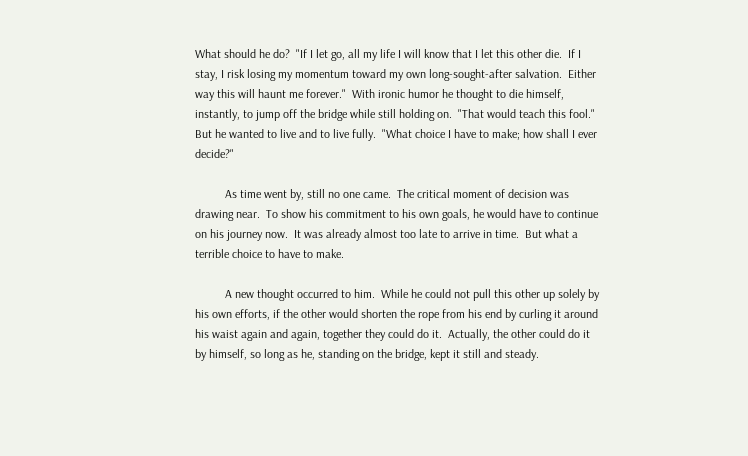What should he do?  "If I let go, all my life I will know that I let this other die.  If I stay, I risk losing my momentum toward my own long-sought-after salvation.  Either way this will haunt me forever."  With ironic humor he thought to die himself, instantly, to jump off the bridge while still holding on.  "That would teach this fool."  But he wanted to live and to live fully.  "What choice I have to make; how shall I ever decide?"

          As time went by, still no one came.  The critical moment of decision was drawing near.  To show his commitment to his own goals, he would have to continue on his journey now.  It was already almost too late to arrive in time.  But what a terrible choice to have to make.

          A new thought occurred to him.  While he could not pull this other up solely by his own efforts, if the other would shorten the rope from his end by curling it around his waist again and again, together they could do it.  Actually, the other could do it by himself, so long as he, standing on the bridge, kept it still and steady.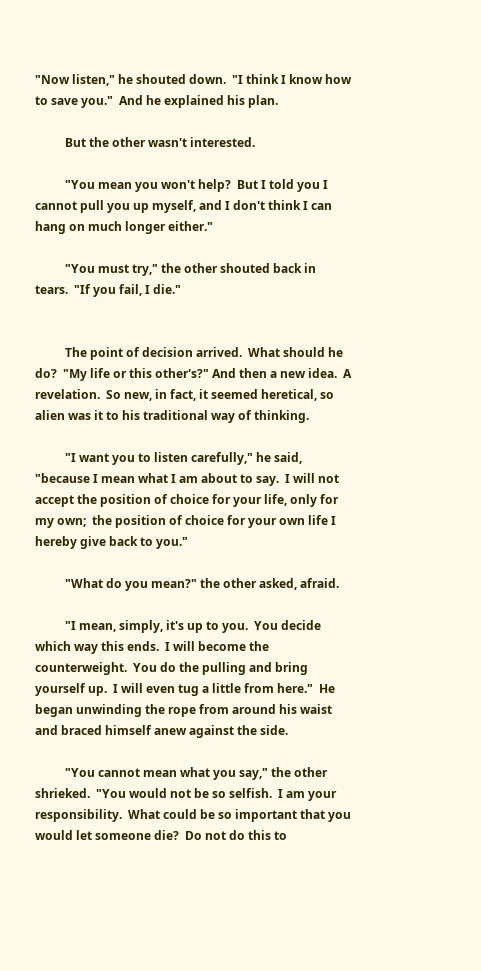"Now listen," he shouted down.  "I think I know how to save you."  And he explained his plan.

          But the other wasn't interested.

          "You mean you won't help?  But I told you I cannot pull you up myself, and I don't think I can hang on much longer either."

          "You must try," the other shouted back in tears.  "If you fail, I die."


          The point of decision arrived.  What should he do?  "My life or this other's?" And then a new idea.  A revelation.  So new, in fact, it seemed heretical, so alien was it to his traditional way of thinking.

          "I want you to listen carefully," he said, "because I mean what I am about to say.  I will not accept the position of choice for your life, only for my own;  the position of choice for your own life I hereby give back to you."

          "What do you mean?" the other asked, afraid.

          "I mean, simply, it's up to you.  You decide which way this ends.  I will become the counterweight.  You do the pulling and bring yourself up.  I will even tug a little from here."  He began unwinding the rope from around his waist and braced himself anew against the side.

          "You cannot mean what you say," the other shrieked.  "You would not be so selfish.  I am your responsibility.  What could be so important that you would let someone die?  Do not do this to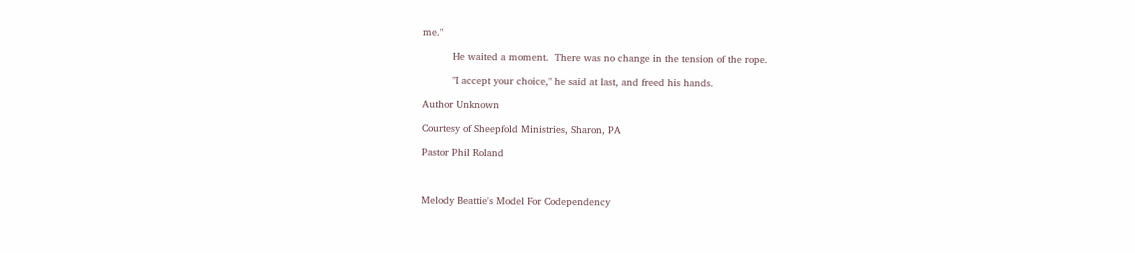me."

          He waited a moment.  There was no change in the tension of the rope.

          "I accept your choice," he said at last, and freed his hands.

Author Unknown

Courtesy of Sheepfold Ministries, Sharon, PA

Pastor Phil Roland



Melody Beattie's Model For Codependency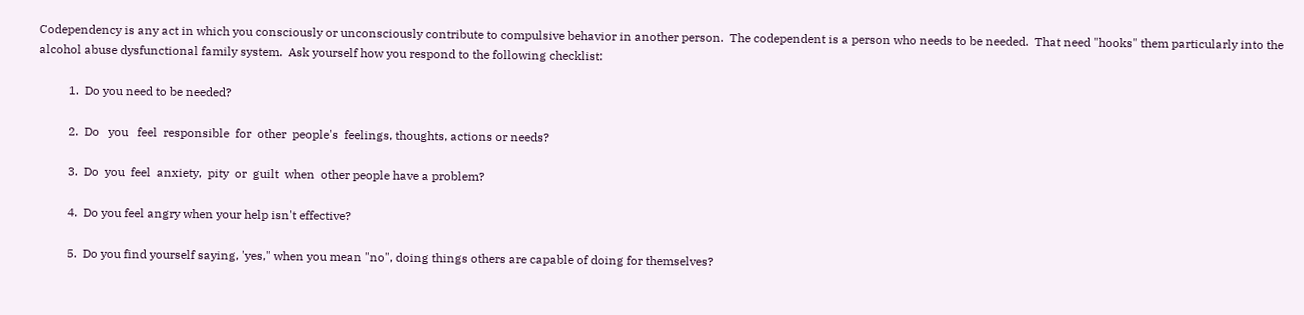Codependency is any act in which you consciously or unconsciously contribute to compulsive behavior in another person.  The codependent is a person who needs to be needed.  That need "hooks" them particularly into the alcohol abuse dysfunctional family system.  Ask yourself how you respond to the following checklist:

          1.  Do you need to be needed?

          2.  Do   you   feel  responsible  for  other  people's  feelings, thoughts, actions or needs?

          3.  Do  you  feel  anxiety,  pity  or  guilt  when  other people have a problem?

          4.  Do you feel angry when your help isn't effective?

          5.  Do you find yourself saying, 'yes," when you mean "no", doing things others are capable of doing for themselves?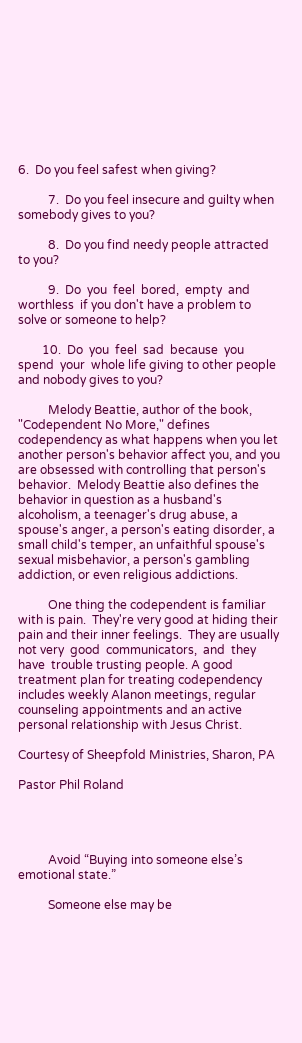6.  Do you feel safest when giving?

          7.  Do you feel insecure and guilty when somebody gives to you?

          8.  Do you find needy people attracted to you?

          9.  Do  you  feel  bored,  empty  and  worthless  if you don't have a problem to solve or someone to help?

        10.  Do  you  feel  sad  because  you  spend  your  whole life giving to other people and nobody gives to you?

          Melody Beattie, author of the book, "Codependent No More," defines codependency as what happens when you let another person's behavior affect you, and you are obsessed with controlling that person's behavior.  Melody Beattie also defines the behavior in question as a husband's alcoholism, a teenager's drug abuse, a spouse's anger, a person's eating disorder, a small child's temper, an unfaithful spouse's sexual misbehavior, a person's gambling addiction, or even religious addictions.

          One thing the codependent is familiar with is pain.  They're very good at hiding their pain and their inner feelings.  They are usually not very  good  communicators,  and  they  have  trouble trusting people. A good treatment plan for treating codependency includes weekly Alanon meetings, regular counseling appointments and an active personal relationship with Jesus Christ.

Courtesy of Sheepfold Ministries, Sharon, PA

Pastor Phil Roland




          Avoid “Buying into someone else’s emotional state.”

          Someone else may be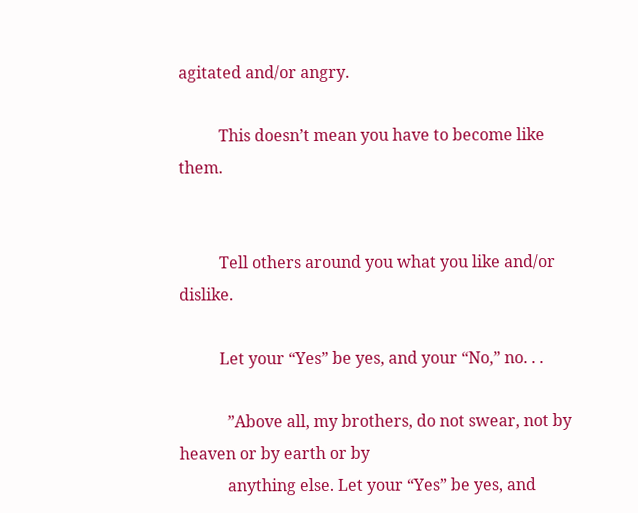agitated and/or angry.

          This doesn’t mean you have to become like them.


          Tell others around you what you like and/or dislike.

          Let your “Yes” be yes, and your “No,” no. . .

            ”Above all, my brothers, do not swear, not by heaven or by earth or by
            anything else. Let your “Yes” be yes, and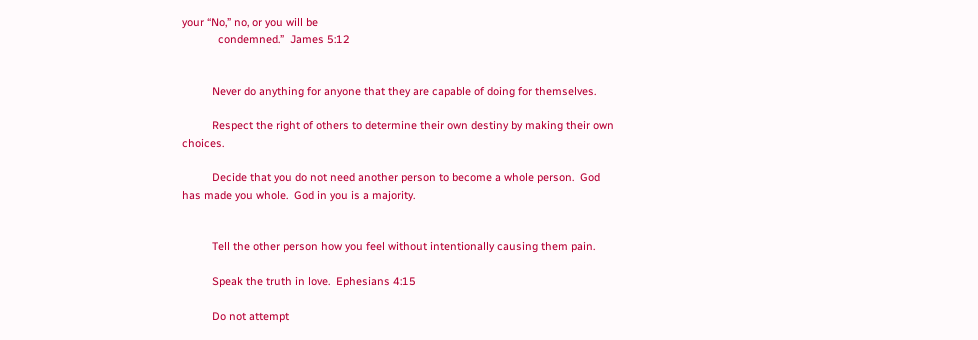your “No,” no, or you will be
            condemned.”  James 5:12


          Never do anything for anyone that they are capable of doing for themselves.

          Respect the right of others to determine their own destiny by making their own choices.

          Decide that you do not need another person to become a whole person.  God has made you whole.  God in you is a majority.


          Tell the other person how you feel without intentionally causing them pain.

          Speak the truth in love.  Ephesians 4:15

          Do not attempt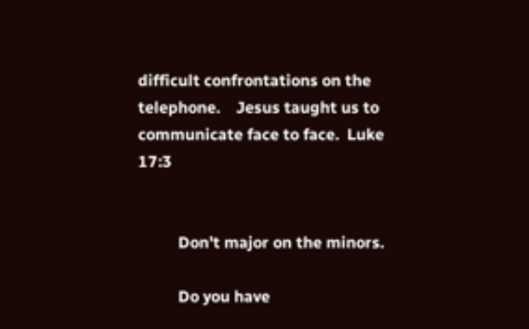difficult confrontations on the telephone.    Jesus taught us to communicate face to face.  Luke 17:3


          Don’t major on the minors.

          Do you have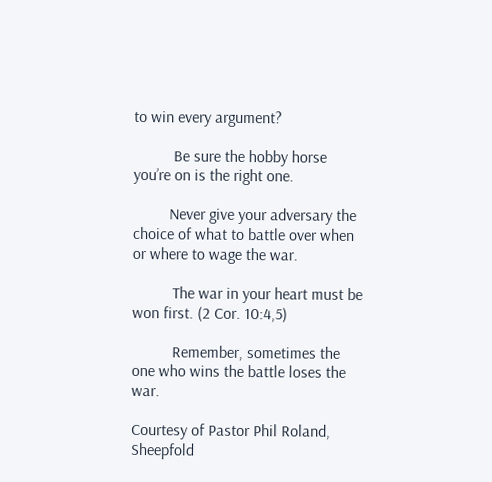to win every argument?

          Be sure the hobby horse you’re on is the right one.

         Never give your adversary the choice of what to battle over when or where to wage the war.

          The war in your heart must be won first. (2 Cor. 10:4,5)

          Remember, sometimes the one who wins the battle loses the war.

Courtesy of Pastor Phil Roland, Sheepfold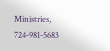Ministries, 724-981-5683